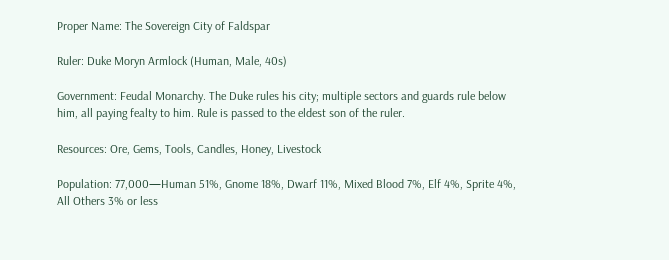Proper Name: The Sovereign City of Faldspar

Ruler: Duke Moryn Armlock (Human, Male, 40s)

Government: Feudal Monarchy. The Duke rules his city; multiple sectors and guards rule below him, all paying fealty to him. Rule is passed to the eldest son of the ruler.

Resources: Ore, Gems, Tools, Candles, Honey, Livestock

Population: 77,000—Human 51%, Gnome 18%, Dwarf 11%, Mixed Blood 7%, Elf 4%, Sprite 4%, All Others 3% or less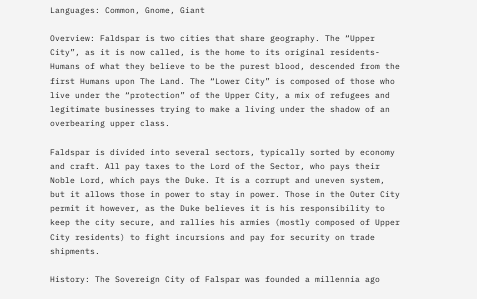Languages: Common, Gnome, Giant

Overview: Faldspar is two cities that share geography. The “Upper City”, as it is now called, is the home to its original residents- Humans of what they believe to be the purest blood, descended from the first Humans upon The Land. The “Lower City” is composed of those who live under the “protection” of the Upper City, a mix of refugees and legitimate businesses trying to make a living under the shadow of an overbearing upper class.

Faldspar is divided into several sectors, typically sorted by economy and craft. All pay taxes to the Lord of the Sector, who pays their Noble Lord, which pays the Duke. It is a corrupt and uneven system, but it allows those in power to stay in power. Those in the Outer City permit it however, as the Duke believes it is his responsibility to keep the city secure, and rallies his armies (mostly composed of Upper City residents) to fight incursions and pay for security on trade shipments.

History: The Sovereign City of Falspar was founded a millennia ago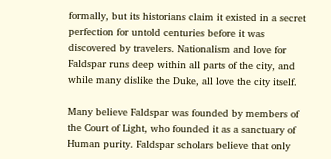formally, but its historians claim it existed in a secret perfection for untold centuries before it was discovered by travelers. Nationalism and love for Faldspar runs deep within all parts of the city, and while many dislike the Duke, all love the city itself.

Many believe Faldspar was founded by members of the Court of Light, who founded it as a sanctuary of Human purity. Faldspar scholars believe that only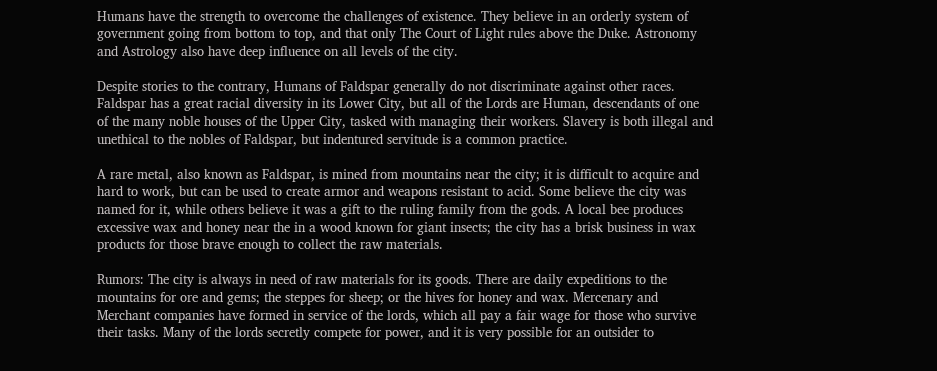Humans have the strength to overcome the challenges of existence. They believe in an orderly system of government going from bottom to top, and that only The Court of Light rules above the Duke. Astronomy and Astrology also have deep influence on all levels of the city.

Despite stories to the contrary, Humans of Faldspar generally do not discriminate against other races. Faldspar has a great racial diversity in its Lower City, but all of the Lords are Human, descendants of one of the many noble houses of the Upper City, tasked with managing their workers. Slavery is both illegal and unethical to the nobles of Faldspar, but indentured servitude is a common practice.

A rare metal, also known as Faldspar, is mined from mountains near the city; it is difficult to acquire and hard to work, but can be used to create armor and weapons resistant to acid. Some believe the city was named for it, while others believe it was a gift to the ruling family from the gods. A local bee produces excessive wax and honey near the in a wood known for giant insects; the city has a brisk business in wax products for those brave enough to collect the raw materials.

Rumors: The city is always in need of raw materials for its goods. There are daily expeditions to the mountains for ore and gems; the steppes for sheep; or the hives for honey and wax. Mercenary and Merchant companies have formed in service of the lords, which all pay a fair wage for those who survive their tasks. Many of the lords secretly compete for power, and it is very possible for an outsider to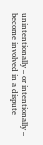unintentionally – or intentionally – become involved in a dispute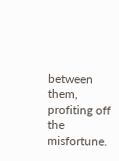between them, profiting off the misfortune.